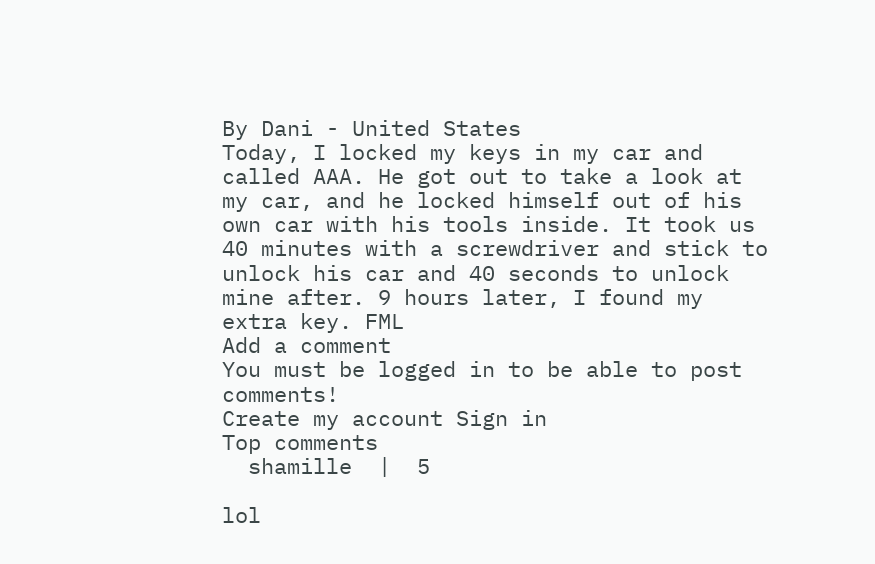By Dani - United States
Today, I locked my keys in my car and called AAA. He got out to take a look at my car, and he locked himself out of his own car with his tools inside. It took us 40 minutes with a screwdriver and stick to unlock his car and 40 seconds to unlock mine after. 9 hours later, I found my extra key. FML
Add a comment
You must be logged in to be able to post comments!
Create my account Sign in
Top comments
  shamille  |  5

lol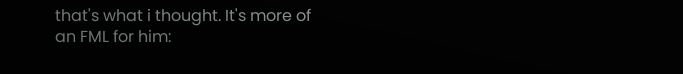that's what i thought. It's more of an FML for him: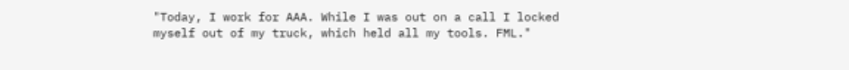"Today, I work for AAA. While I was out on a call I locked myself out of my truck, which held all my tools. FML."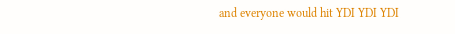and everyone would hit YDI YDI YDI